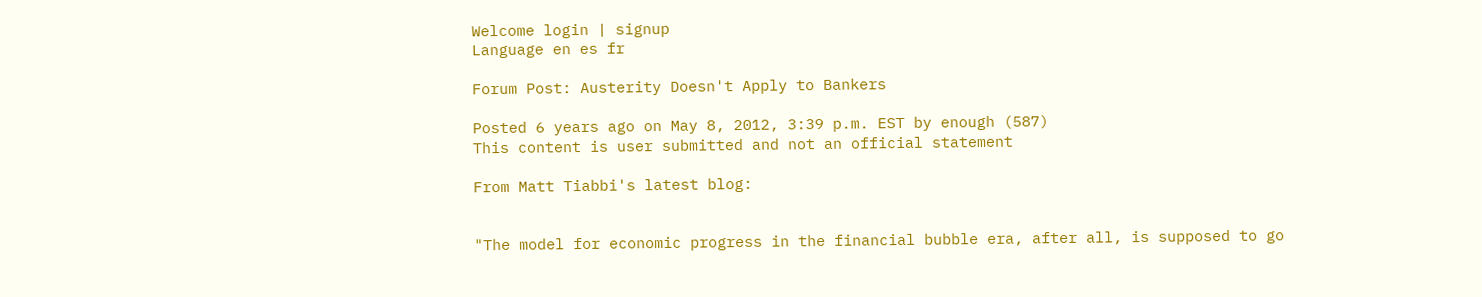Welcome login | signup
Language en es fr

Forum Post: Austerity Doesn't Apply to Bankers

Posted 6 years ago on May 8, 2012, 3:39 p.m. EST by enough (587)
This content is user submitted and not an official statement

From Matt Tiabbi's latest blog:


"The model for economic progress in the financial bubble era, after all, is supposed to go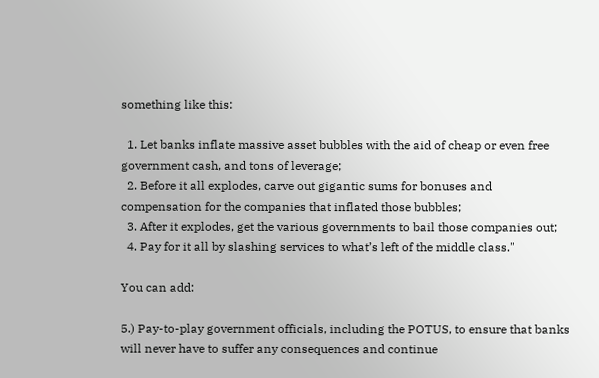something like this:

  1. Let banks inflate massive asset bubbles with the aid of cheap or even free government cash, and tons of leverage;
  2. Before it all explodes, carve out gigantic sums for bonuses and compensation for the companies that inflated those bubbles;
  3. After it explodes, get the various governments to bail those companies out;
  4. Pay for it all by slashing services to what’s left of the middle class."

You can add:

5.) Pay-to-play government officials, including the POTUS, to ensure that banks will never have to suffer any consequences and continue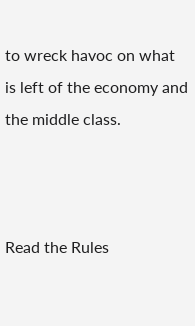to wreck havoc on what is left of the economy and the middle class.



Read the Rules